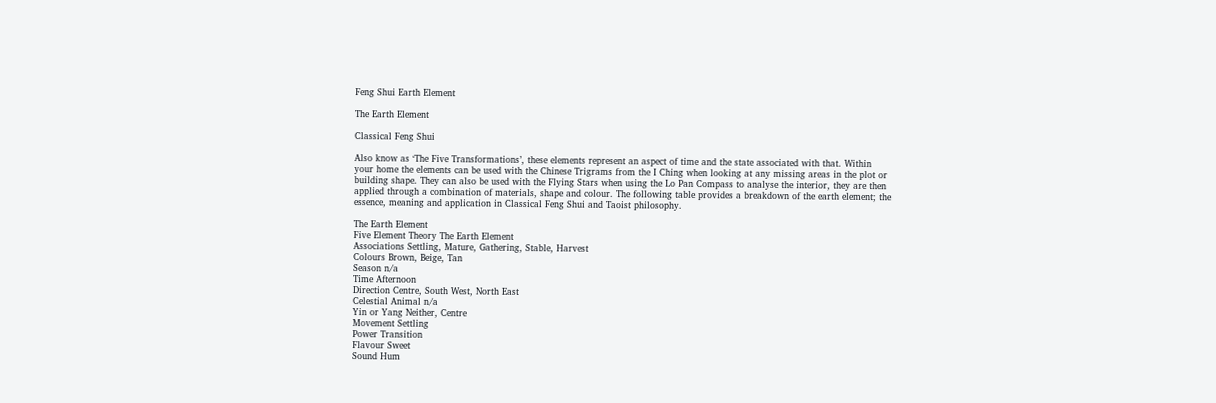Feng Shui Earth Element

The Earth Element

Classical Feng Shui

Also know as ‘The Five Transformations’, these elements represent an aspect of time and the state associated with that. Within your home the elements can be used with the Chinese Trigrams from the I Ching when looking at any missing areas in the plot or building shape. They can also be used with the Flying Stars when using the Lo Pan Compass to analyse the interior, they are then applied through a combination of materials, shape and colour. The following table provides a breakdown of the earth element; the essence, meaning and application in Classical Feng Shui and Taoist philosophy.

The Earth Element
Five Element Theory The Earth Element
Associations Settling, Mature, Gathering, Stable, Harvest
Colours Brown, Beige, Tan
Season n/a
Time Afternoon
Direction Centre, South West, North East
Celestial Animal n/a
Yin or Yang Neither, Centre
Movement Settling
Power Transition
Flavour Sweet
Sound Hum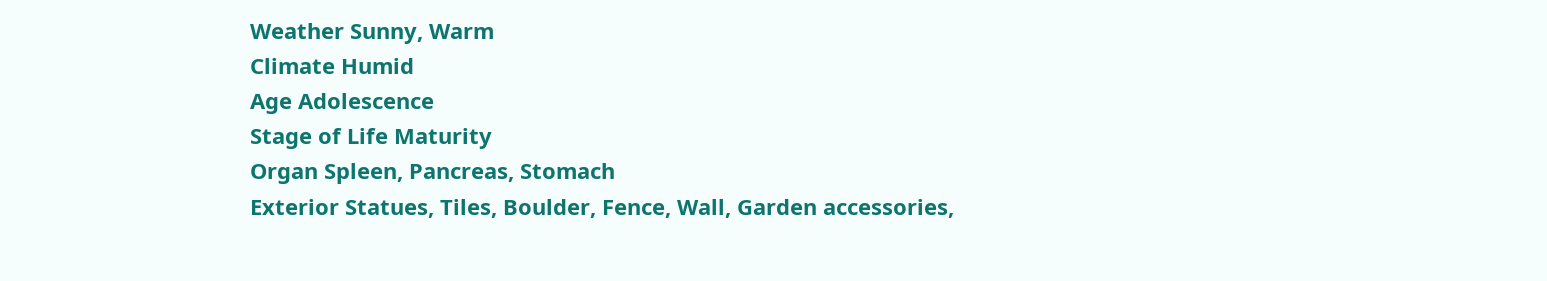Weather Sunny, Warm
Climate Humid
Age Adolescence
Stage of Life Maturity
Organ Spleen, Pancreas, Stomach
Exterior Statues, Tiles, Boulder, Fence, Wall, Garden accessories,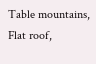Table mountains, Flat roof,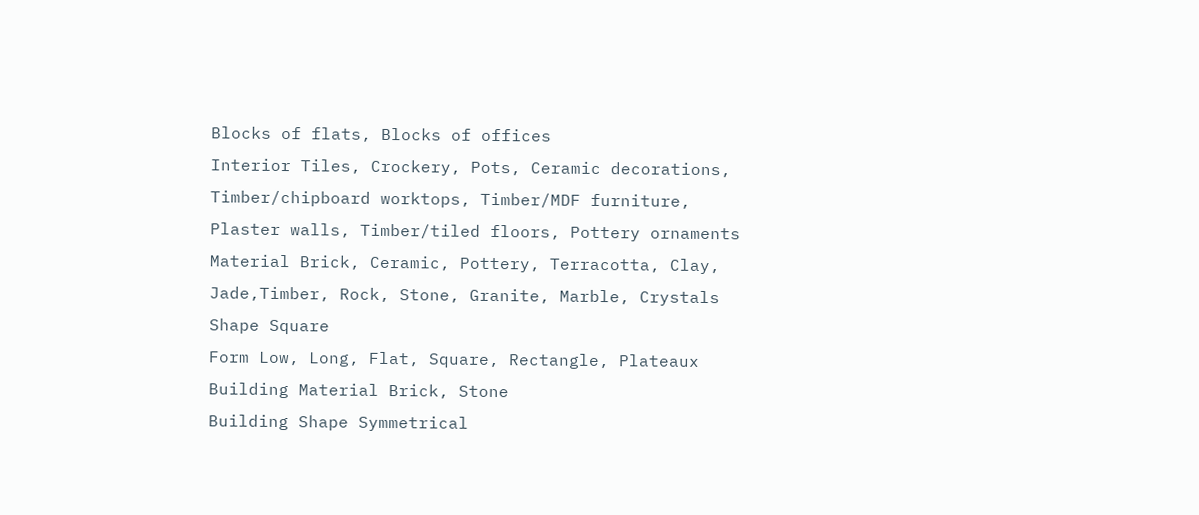Blocks of flats, Blocks of offices
Interior Tiles, Crockery, Pots, Ceramic decorations, Timber/chipboard worktops, Timber/MDF furniture, Plaster walls, Timber/tiled floors, Pottery ornaments
Material Brick, Ceramic, Pottery, Terracotta, Clay, Jade,Timber, Rock, Stone, Granite, Marble, Crystals
Shape Square
Form Low, Long, Flat, Square, Rectangle, Plateaux
Building Material Brick, Stone
Building Shape Symmetrical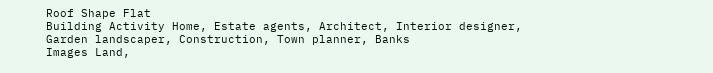Roof Shape Flat
Building Activity Home, Estate agents, Architect, Interior designer, Garden landscaper, Construction, Town planner, Banks
Images Land,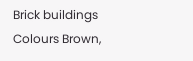Brick buildings
Colours Brown,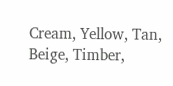Cream, Yellow, Tan, Beige, Timber,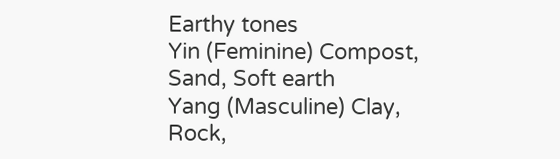Earthy tones
Yin (Feminine) Compost, Sand, Soft earth
Yang (Masculine) Clay, Rock,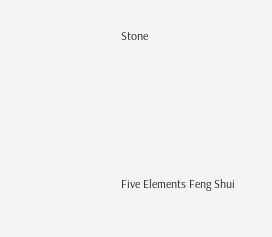Stone





Five Elements Feng Shui